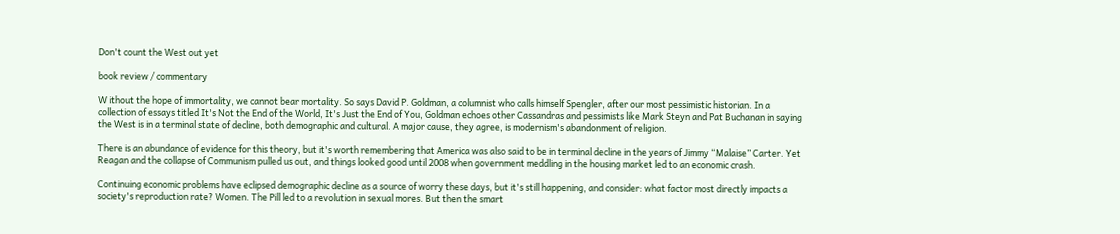Don't count the West out yet

book review / commentary

W ithout the hope of immortality, we cannot bear mortality. So says David P. Goldman, a columnist who calls himself Spengler, after our most pessimistic historian. In a collection of essays titled It's Not the End of the World, It's Just the End of You, Goldman echoes other Cassandras and pessimists like Mark Steyn and Pat Buchanan in saying the West is in a terminal state of decline, both demographic and cultural. A major cause, they agree, is modernism's abandonment of religion.

There is an abundance of evidence for this theory, but it's worth remembering that America was also said to be in terminal decline in the years of Jimmy “Malaise” Carter. Yet Reagan and the collapse of Communism pulled us out, and things looked good until 2008 when government meddling in the housing market led to an economic crash.

Continuing economic problems have eclipsed demographic decline as a source of worry these days, but it's still happening, and consider: what factor most directly impacts a society's reproduction rate? Women. The Pill led to a revolution in sexual mores. But then the smart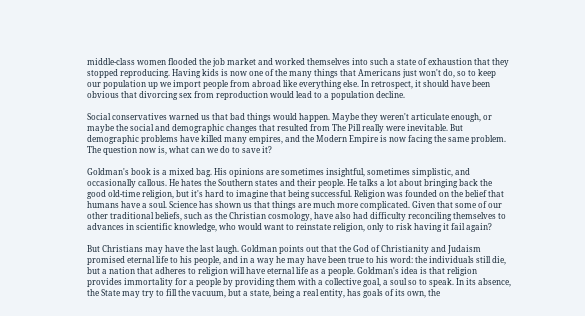middle-class women flooded the job market and worked themselves into such a state of exhaustion that they stopped reproducing. Having kids is now one of the many things that Americans just won't do, so to keep our population up we import people from abroad like everything else. In retrospect, it should have been obvious that divorcing sex from reproduction would lead to a population decline.

Social conservatives warned us that bad things would happen. Maybe they weren't articulate enough, or maybe the social and demographic changes that resulted from The Pill really were inevitable. But demographic problems have killed many empires, and the Modern Empire is now facing the same problem. The question now is, what can we do to save it?

Goldman's book is a mixed bag. His opinions are sometimes insightful, sometimes simplistic, and occasionally callous. He hates the Southern states and their people. He talks a lot about bringing back the good old-time religion, but it's hard to imagine that being successful. Religion was founded on the belief that humans have a soul. Science has shown us that things are much more complicated. Given that some of our other traditional beliefs, such as the Christian cosmology, have also had difficulty reconciling themselves to advances in scientific knowledge, who would want to reinstate religion, only to risk having it fail again?

But Christians may have the last laugh. Goldman points out that the God of Christianity and Judaism promised eternal life to his people, and in a way he may have been true to his word: the individuals still die, but a nation that adheres to religion will have eternal life as a people. Goldman's idea is that religion provides immortality for a people by providing them with a collective goal, a soul so to speak. In its absence, the State may try to fill the vacuum, but a state, being a real entity, has goals of its own, the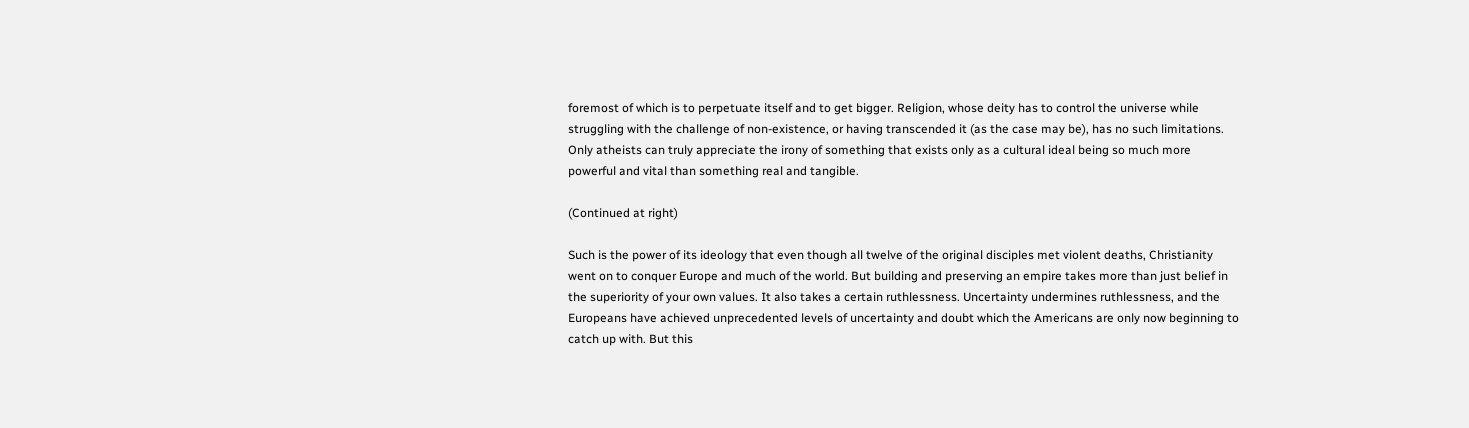foremost of which is to perpetuate itself and to get bigger. Religion, whose deity has to control the universe while struggling with the challenge of non-existence, or having transcended it (as the case may be), has no such limitations. Only atheists can truly appreciate the irony of something that exists only as a cultural ideal being so much more powerful and vital than something real and tangible.

(Continued at right)

Such is the power of its ideology that even though all twelve of the original disciples met violent deaths, Christianity went on to conquer Europe and much of the world. But building and preserving an empire takes more than just belief in the superiority of your own values. It also takes a certain ruthlessness. Uncertainty undermines ruthlessness, and the Europeans have achieved unprecedented levels of uncertainty and doubt which the Americans are only now beginning to catch up with. But this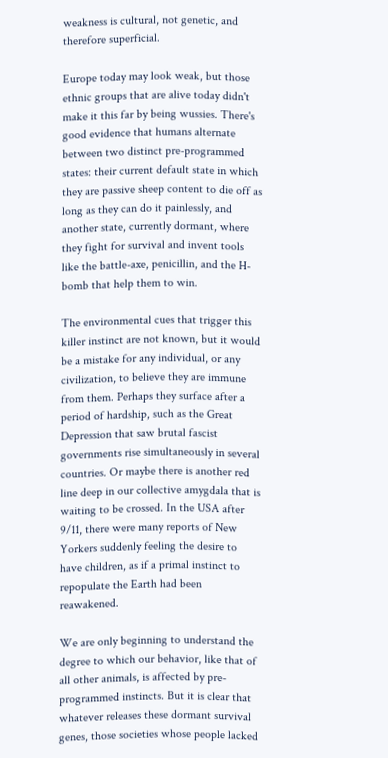weakness is cultural, not genetic, and therefore superficial.

Europe today may look weak, but those ethnic groups that are alive today didn't make it this far by being wussies. There's good evidence that humans alternate between two distinct pre-programmed states: their current default state in which they are passive sheep content to die off as long as they can do it painlessly, and another state, currently dormant, where they fight for survival and invent tools like the battle-axe, penicillin, and the H-bomb that help them to win.

The environmental cues that trigger this killer instinct are not known, but it would be a mistake for any individual, or any civilization, to believe they are immune from them. Perhaps they surface after a period of hardship, such as the Great Depression that saw brutal fascist governments rise simultaneously in several countries. Or maybe there is another red line deep in our collective amygdala that is waiting to be crossed. In the USA after 9/11, there were many reports of New Yorkers suddenly feeling the desire to have children, as if a primal instinct to repopulate the Earth had been reawakened.

We are only beginning to understand the degree to which our behavior, like that of all other animals, is affected by pre-programmed instincts. But it is clear that whatever releases these dormant survival genes, those societies whose people lacked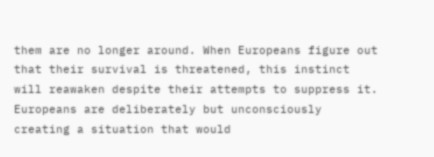them are no longer around. When Europeans figure out that their survival is threatened, this instinct will reawaken despite their attempts to suppress it. Europeans are deliberately but unconsciously creating a situation that would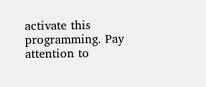activate this programming. Pay attention to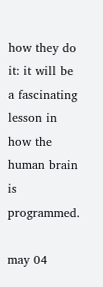how they do it: it will be a fascinating lesson in how the human brain is programmed.

may 04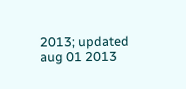2013; updated aug 01 2013